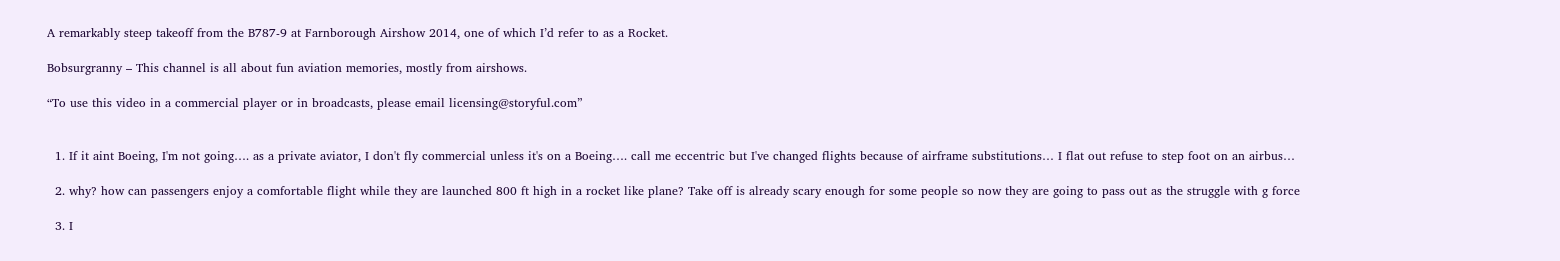A remarkably steep takeoff from the B787-9 at Farnborough Airshow 2014, one of which I’d refer to as a Rocket.

Bobsurgranny – This channel is all about fun aviation memories, mostly from airshows.

“To use this video in a commercial player or in broadcasts, please email licensing@storyful.com”


  1. If it aint Boeing, I'm not going…. as a private aviator, I don't fly commercial unless it's on a Boeing…. call me eccentric but I've changed flights because of airframe substitutions… I flat out refuse to step foot on an airbus…

  2. why? how can passengers enjoy a comfortable flight while they are launched 800 ft high in a rocket like plane? Take off is already scary enough for some people so now they are going to pass out as the struggle with g force

  3. I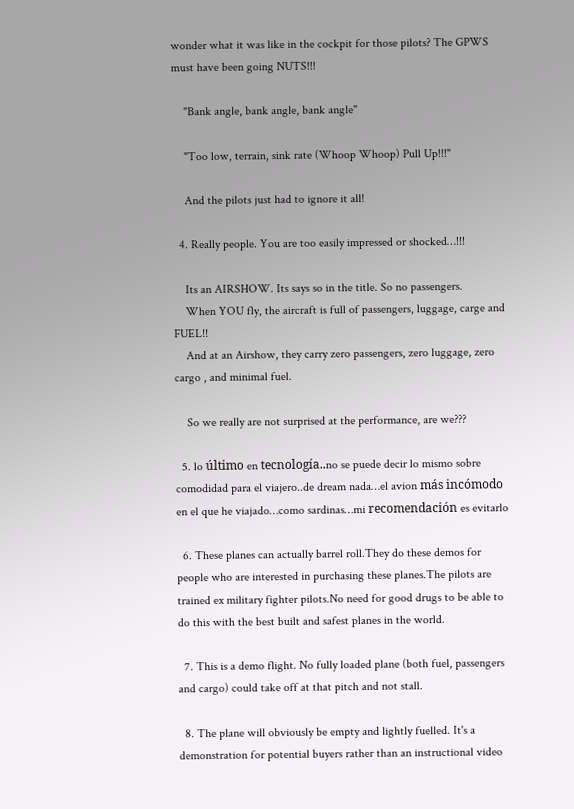wonder what it was like in the cockpit for those pilots? The GPWS must have been going NUTS!!!

    "Bank angle, bank angle, bank angle"

    "Too low, terrain, sink rate (Whoop Whoop) Pull Up!!!"

    And the pilots just had to ignore it all!

  4. Really people. You are too easily impressed or shocked…!!!

    Its an AIRSHOW. Its says so in the title. So no passengers.
    When YOU fly, the aircraft is full of passengers, luggage, carge and FUEL!!
    And at an Airshow, they carry zero passengers, zero luggage, zero cargo , and minimal fuel.

    So we really are not surprised at the performance, are we???

  5. lo último en tecnología..no se puede decir lo mismo sobre comodidad para el viajero..de dream nada…el avion más incómodo en el que he viajado…como sardinas…mi recomendación es evitarlo

  6. These planes can actually barrel roll.They do these demos for people who are interested in purchasing these planes.The pilots are trained ex military fighter pilots.No need for good drugs to be able to do this with the best built and safest planes in the world.

  7. This is a demo flight. No fully loaded plane (both fuel, passengers and cargo) could take off at that pitch and not stall.

  8. The plane will obviously be empty and lightly fuelled. It's a demonstration for potential buyers rather than an instructional video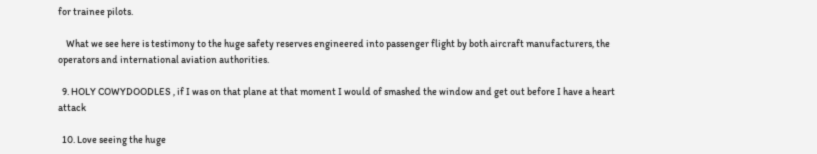for trainee pilots.

    What we see here is testimony to the huge safety reserves engineered into passenger flight by both aircraft manufacturers, the operators and international aviation authorities.

  9. HOLY COWYDOODLES , if I was on that plane at that moment I would of smashed the window and get out before I have a heart attack

  10. Love seeing the huge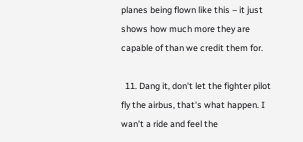planes being flown like this – it just shows how much more they are capable of than we credit them for.

  11. Dang it, don't let the fighter pilot fly the airbus, that's what happen. I wan't a ride and feel the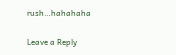rush…hahahaha

Leave a Reply